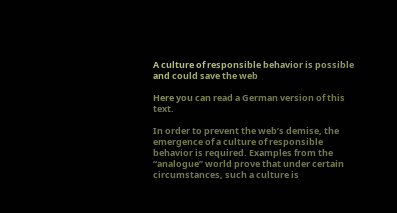A culture of responsible behavior is possible and could save the web

Here you can read a German version of this text.

In order to prevent the web’s demise, the emergence of a culture of responsible behavior is required. Examples from the “analogue” world prove that under certain circumstances, such a culture is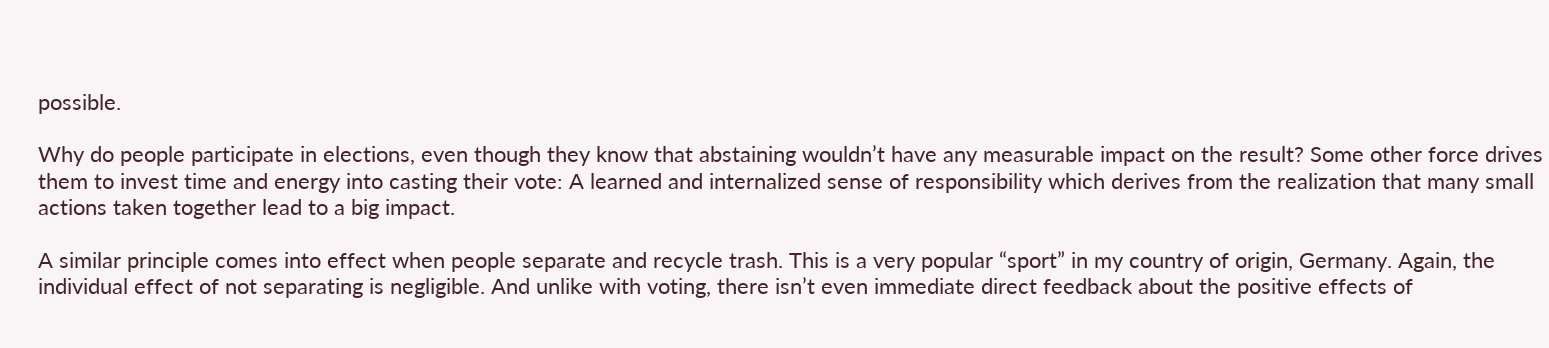possible.

Why do people participate in elections, even though they know that abstaining wouldn’t have any measurable impact on the result? Some other force drives them to invest time and energy into casting their vote: A learned and internalized sense of responsibility which derives from the realization that many small actions taken together lead to a big impact.

A similar principle comes into effect when people separate and recycle trash. This is a very popular “sport” in my country of origin, Germany. Again, the individual effect of not separating is negligible. And unlike with voting, there isn’t even immediate direct feedback about the positive effects of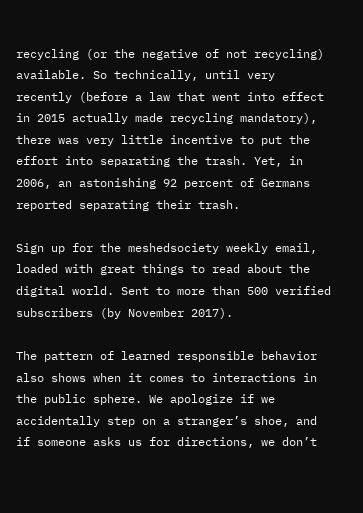recycling (or the negative of not recycling) available. So technically, until very recently (before a law that went into effect in 2015 actually made recycling mandatory), there was very little incentive to put the effort into separating the trash. Yet, in 2006, an astonishing 92 percent of Germans reported separating their trash.

Sign up for the meshedsociety weekly email, loaded with great things to read about the digital world. Sent to more than 500 verified subscribers (by November 2017).

The pattern of learned responsible behavior also shows when it comes to interactions in the public sphere. We apologize if we accidentally step on a stranger’s shoe, and if someone asks us for directions, we don’t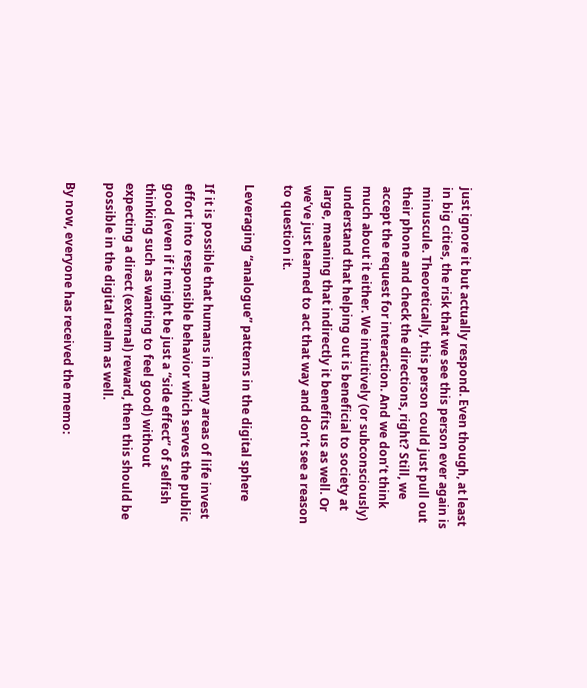just ignore it but actually respond. Even though, at least in big cities, the risk that we see this person ever again is minuscule. Theoretically, this person could just pull out their phone and check the directions, right? Still, we accept the request for interaction. And we don’t think much about it either. We intuitively (or subconsciously) understand that helping out is beneficial to society at large, meaning that indirectly it benefits us as well. Or we’ve just learned to act that way and don’t see a reason to question it.

Leveraging “analogue” patterns in the digital sphere

If it is possible that humans in many areas of life invest effort into responsible behavior which serves the public good (even if it might be just a “side effect” of selfish thinking such as wanting to feel good) without expecting a direct (external) reward, then this should be possible in the digital realm as well.

By now, everyone has received the memo: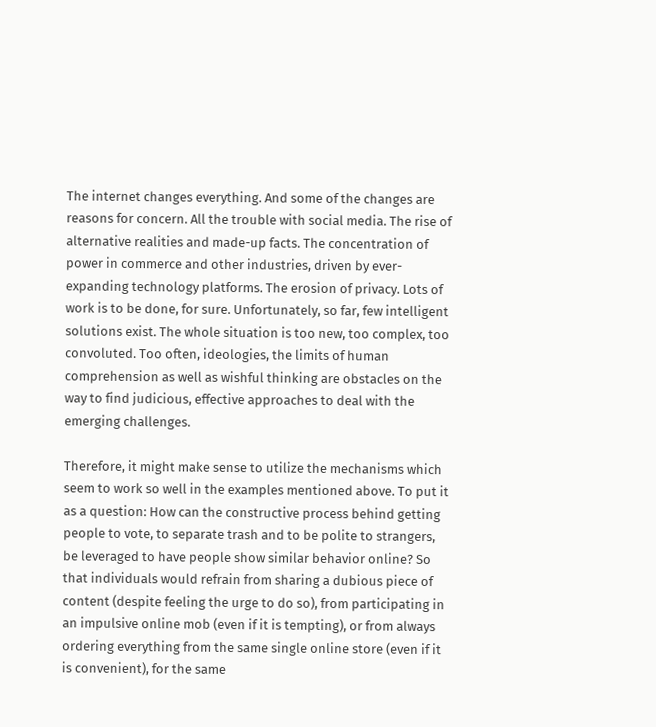The internet changes everything. And some of the changes are reasons for concern. All the trouble with social media. The rise of alternative realities and made-up facts. The concentration of power in commerce and other industries, driven by ever-expanding technology platforms. The erosion of privacy. Lots of work is to be done, for sure. Unfortunately, so far, few intelligent solutions exist. The whole situation is too new, too complex, too convoluted. Too often, ideologies, the limits of human comprehension as well as wishful thinking are obstacles on the way to find judicious, effective approaches to deal with the emerging challenges.

Therefore, it might make sense to utilize the mechanisms which seem to work so well in the examples mentioned above. To put it as a question: How can the constructive process behind getting people to vote, to separate trash and to be polite to strangers, be leveraged to have people show similar behavior online? So that individuals would refrain from sharing a dubious piece of content (despite feeling the urge to do so), from participating in an impulsive online mob (even if it is tempting), or from always ordering everything from the same single online store (even if it is convenient), for the same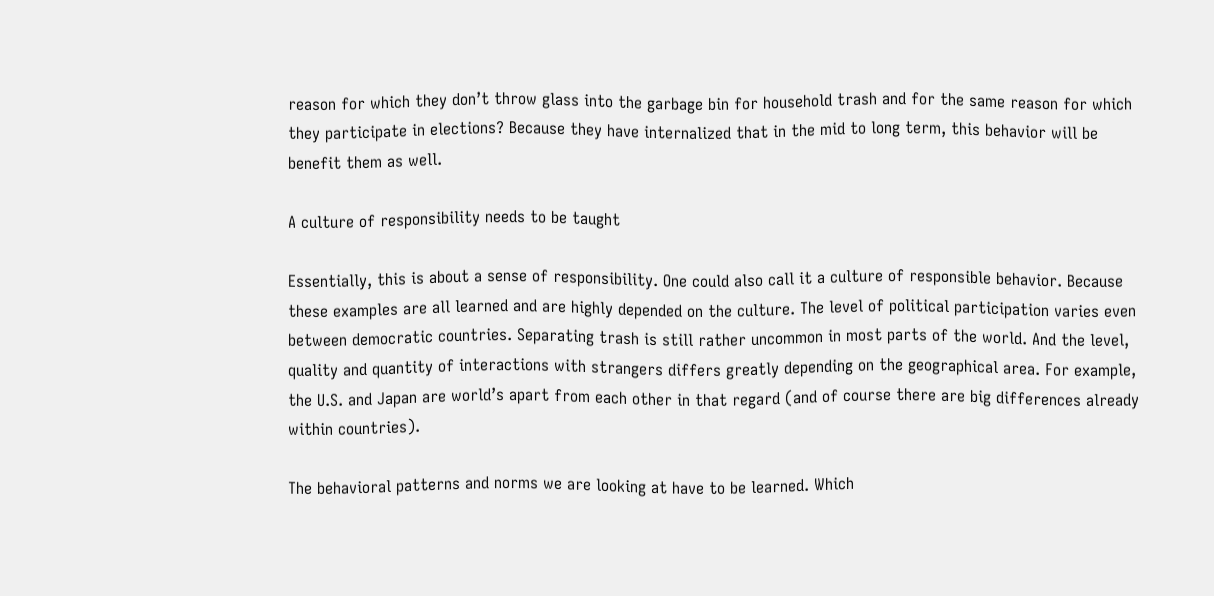reason for which they don’t throw glass into the garbage bin for household trash and for the same reason for which they participate in elections? Because they have internalized that in the mid to long term, this behavior will be benefit them as well.

A culture of responsibility needs to be taught

Essentially, this is about a sense of responsibility. One could also call it a culture of responsible behavior. Because these examples are all learned and are highly depended on the culture. The level of political participation varies even between democratic countries. Separating trash is still rather uncommon in most parts of the world. And the level, quality and quantity of interactions with strangers differs greatly depending on the geographical area. For example, the U.S. and Japan are world’s apart from each other in that regard (and of course there are big differences already within countries).

The behavioral patterns and norms we are looking at have to be learned. Which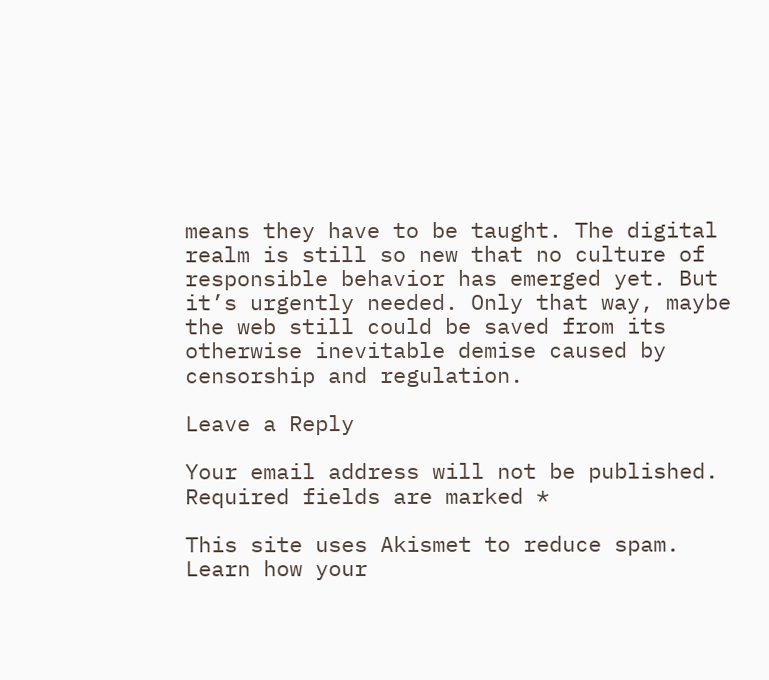means they have to be taught. The digital realm is still so new that no culture of responsible behavior has emerged yet. But it’s urgently needed. Only that way, maybe the web still could be saved from its otherwise inevitable demise caused by censorship and regulation.

Leave a Reply

Your email address will not be published. Required fields are marked *

This site uses Akismet to reduce spam. Learn how your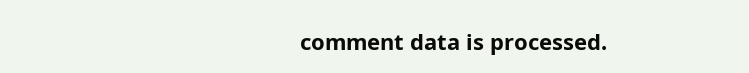comment data is processed.